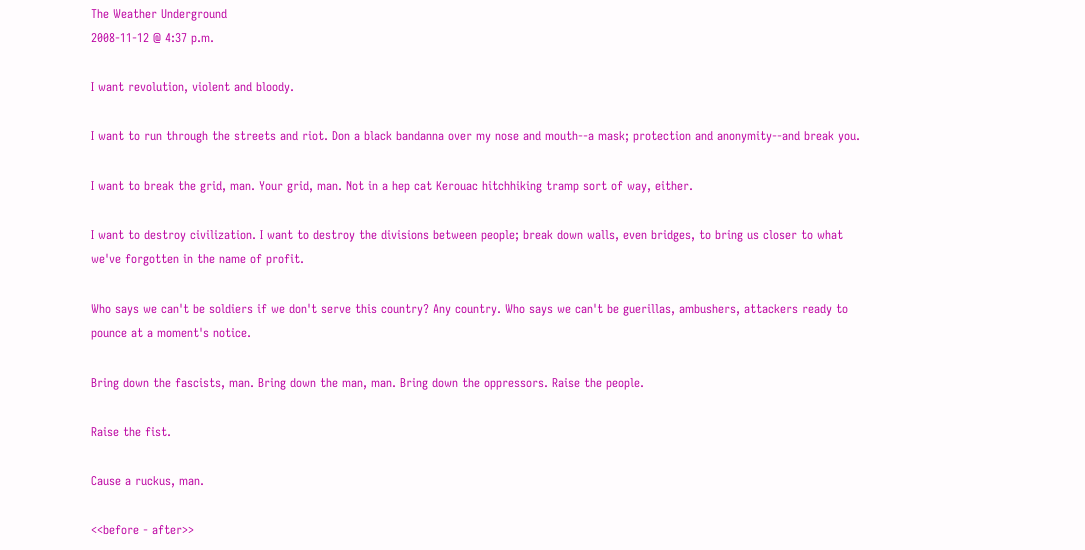The Weather Underground
2008-11-12 @ 4:37 p.m.

I want revolution, violent and bloody.

I want to run through the streets and riot. Don a black bandanna over my nose and mouth--a mask; protection and anonymity--and break you.

I want to break the grid, man. Your grid, man. Not in a hep cat Kerouac hitchhiking tramp sort of way, either.

I want to destroy civilization. I want to destroy the divisions between people; break down walls, even bridges, to bring us closer to what we've forgotten in the name of profit.

Who says we can't be soldiers if we don't serve this country? Any country. Who says we can't be guerillas, ambushers, attackers ready to pounce at a moment's notice.

Bring down the fascists, man. Bring down the man, man. Bring down the oppressors. Raise the people.

Raise the fist.

Cause a ruckus, man.

<<before - after>>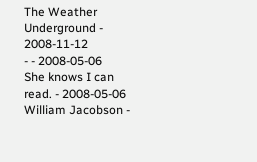The Weather Underground - 2008-11-12
- - 2008-05-06
She knows I can read. - 2008-05-06
William Jacobson -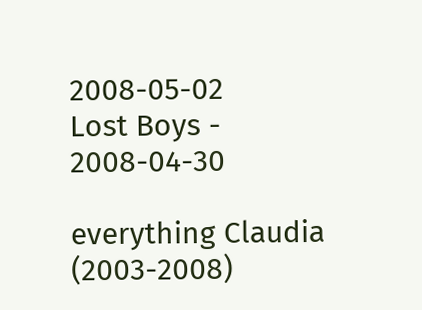2008-05-02
Lost Boys - 2008-04-30

everything Claudia (2003-2008)